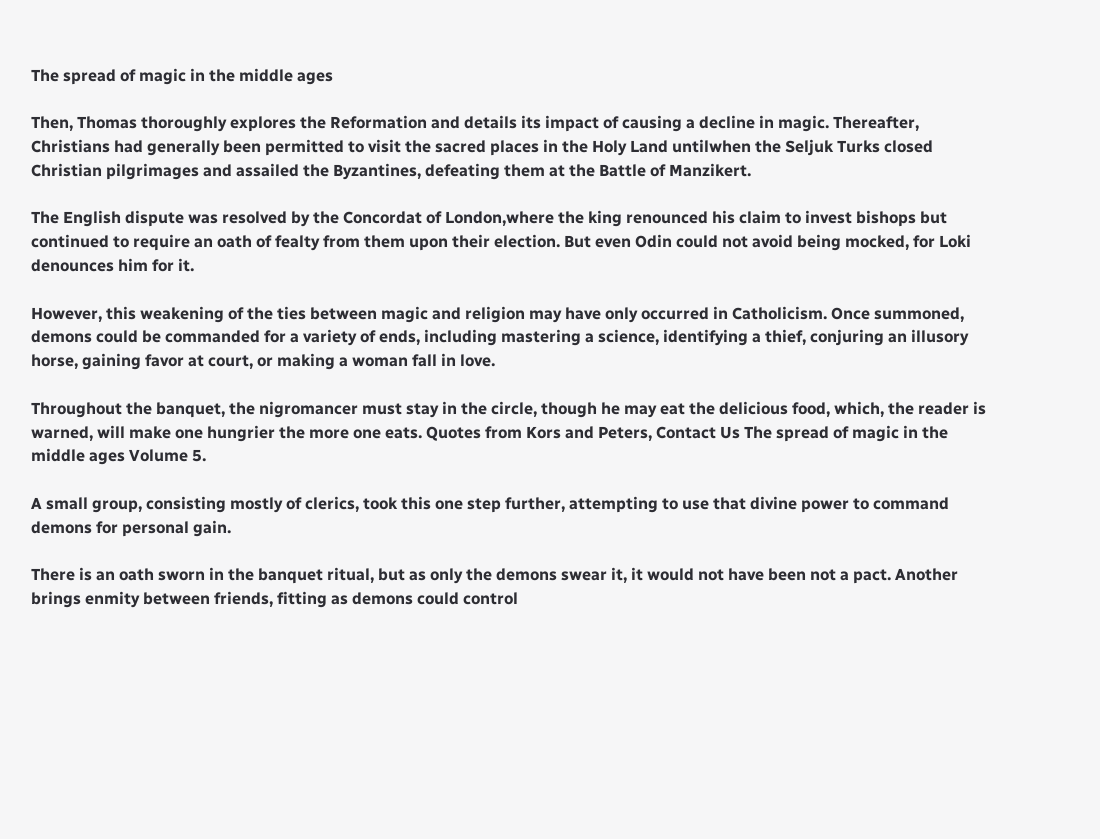The spread of magic in the middle ages

Then, Thomas thoroughly explores the Reformation and details its impact of causing a decline in magic. Thereafter, Christians had generally been permitted to visit the sacred places in the Holy Land untilwhen the Seljuk Turks closed Christian pilgrimages and assailed the Byzantines, defeating them at the Battle of Manzikert.

The English dispute was resolved by the Concordat of London,where the king renounced his claim to invest bishops but continued to require an oath of fealty from them upon their election. But even Odin could not avoid being mocked, for Loki denounces him for it.

However, this weakening of the ties between magic and religion may have only occurred in Catholicism. Once summoned, demons could be commanded for a variety of ends, including mastering a science, identifying a thief, conjuring an illusory horse, gaining favor at court, or making a woman fall in love.

Throughout the banquet, the nigromancer must stay in the circle, though he may eat the delicious food, which, the reader is warned, will make one hungrier the more one eats. Quotes from Kors and Peters, Contact Us The spread of magic in the middle ages Volume 5.

A small group, consisting mostly of clerics, took this one step further, attempting to use that divine power to command demons for personal gain.

There is an oath sworn in the banquet ritual, but as only the demons swear it, it would not have been not a pact. Another brings enmity between friends, fitting as demons could control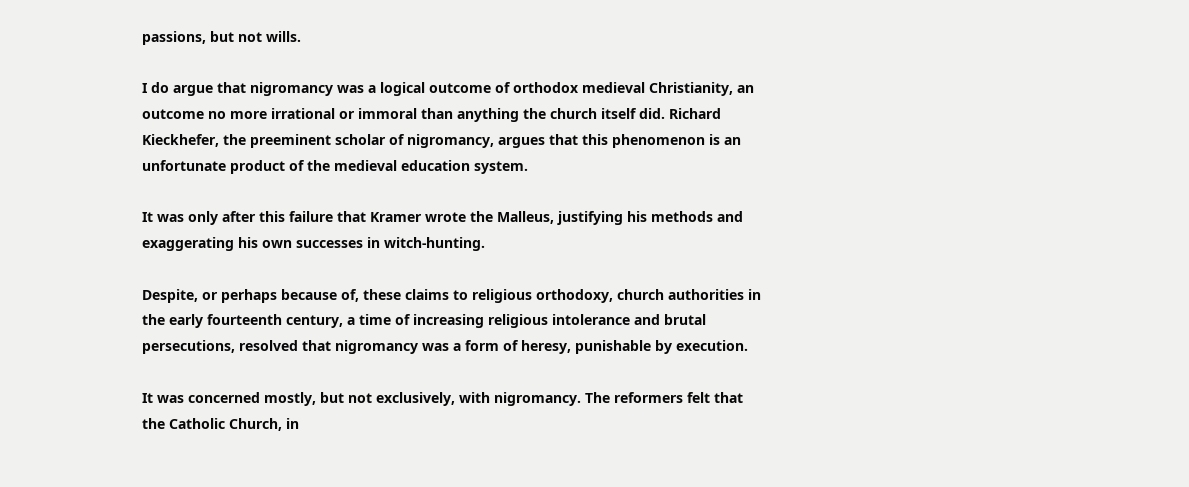passions, but not wills.

I do argue that nigromancy was a logical outcome of orthodox medieval Christianity, an outcome no more irrational or immoral than anything the church itself did. Richard Kieckhefer, the preeminent scholar of nigromancy, argues that this phenomenon is an unfortunate product of the medieval education system.

It was only after this failure that Kramer wrote the Malleus, justifying his methods and exaggerating his own successes in witch-hunting.

Despite, or perhaps because of, these claims to religious orthodoxy, church authorities in the early fourteenth century, a time of increasing religious intolerance and brutal persecutions, resolved that nigromancy was a form of heresy, punishable by execution.

It was concerned mostly, but not exclusively, with nigromancy. The reformers felt that the Catholic Church, in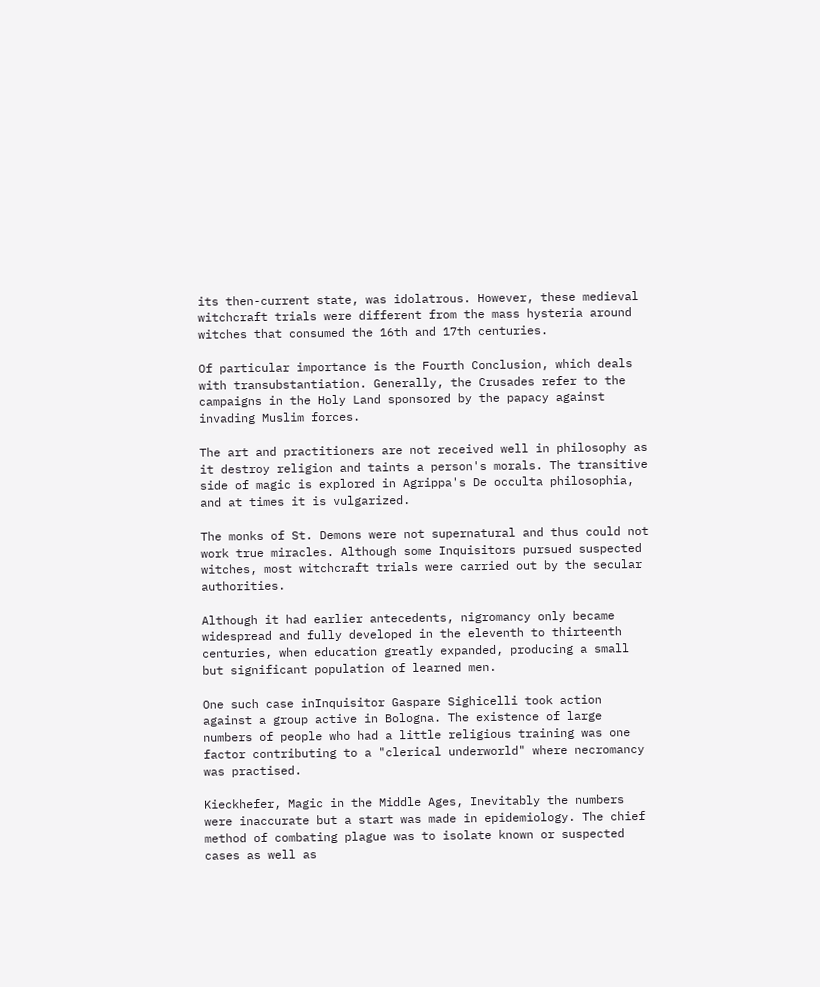its then-current state, was idolatrous. However, these medieval witchcraft trials were different from the mass hysteria around witches that consumed the 16th and 17th centuries.

Of particular importance is the Fourth Conclusion, which deals with transubstantiation. Generally, the Crusades refer to the campaigns in the Holy Land sponsored by the papacy against invading Muslim forces.

The art and practitioners are not received well in philosophy as it destroy religion and taints a person's morals. The transitive side of magic is explored in Agrippa's De occulta philosophia, and at times it is vulgarized.

The monks of St. Demons were not supernatural and thus could not work true miracles. Although some Inquisitors pursued suspected witches, most witchcraft trials were carried out by the secular authorities.

Although it had earlier antecedents, nigromancy only became widespread and fully developed in the eleventh to thirteenth centuries, when education greatly expanded, producing a small but significant population of learned men.

One such case inInquisitor Gaspare Sighicelli took action against a group active in Bologna. The existence of large numbers of people who had a little religious training was one factor contributing to a "clerical underworld" where necromancy was practised.

Kieckhefer, Magic in the Middle Ages, Inevitably the numbers were inaccurate but a start was made in epidemiology. The chief method of combating plague was to isolate known or suspected cases as well as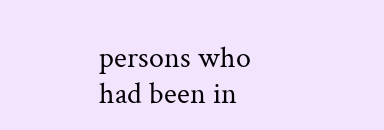persons who had been in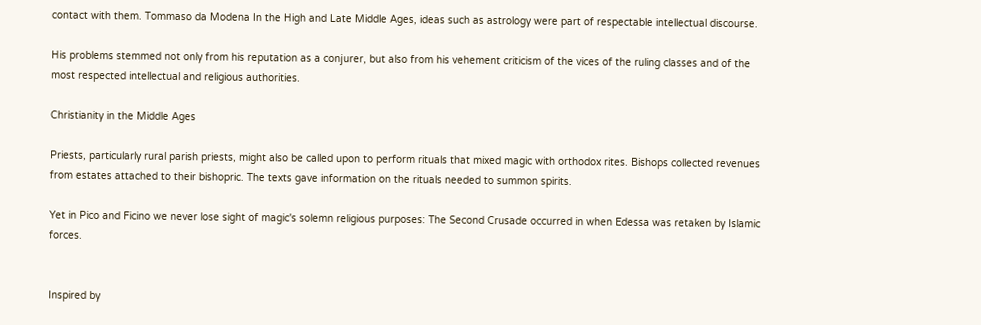contact with them. Tommaso da Modena In the High and Late Middle Ages, ideas such as astrology were part of respectable intellectual discourse.

His problems stemmed not only from his reputation as a conjurer, but also from his vehement criticism of the vices of the ruling classes and of the most respected intellectual and religious authorities.

Christianity in the Middle Ages

Priests, particularly rural parish priests, might also be called upon to perform rituals that mixed magic with orthodox rites. Bishops collected revenues from estates attached to their bishopric. The texts gave information on the rituals needed to summon spirits.

Yet in Pico and Ficino we never lose sight of magic's solemn religious purposes: The Second Crusade occurred in when Edessa was retaken by Islamic forces.


Inspired by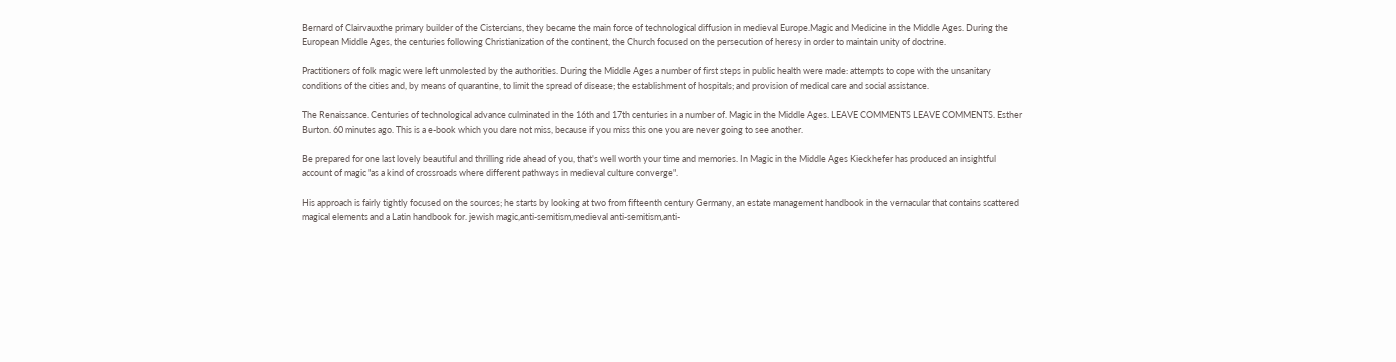Bernard of Clairvauxthe primary builder of the Cistercians, they became the main force of technological diffusion in medieval Europe.Magic and Medicine in the Middle Ages. During the European Middle Ages, the centuries following Christianization of the continent, the Church focused on the persecution of heresy in order to maintain unity of doctrine.

Practitioners of folk magic were left unmolested by the authorities. During the Middle Ages a number of first steps in public health were made: attempts to cope with the unsanitary conditions of the cities and, by means of quarantine, to limit the spread of disease; the establishment of hospitals; and provision of medical care and social assistance.

The Renaissance. Centuries of technological advance culminated in the 16th and 17th centuries in a number of. Magic in the Middle Ages. LEAVE COMMENTS LEAVE COMMENTS. Esther Burton. 60 minutes ago. This is a e-book which you dare not miss, because if you miss this one you are never going to see another.

Be prepared for one last lovely beautiful and thrilling ride ahead of you, that's well worth your time and memories. In Magic in the Middle Ages Kieckhefer has produced an insightful account of magic "as a kind of crossroads where different pathways in medieval culture converge".

His approach is fairly tightly focused on the sources; he starts by looking at two from fifteenth century Germany, an estate management handbook in the vernacular that contains scattered magical elements and a Latin handbook for. jewish magic,anti-semitism,medieval anti-semitism,anti-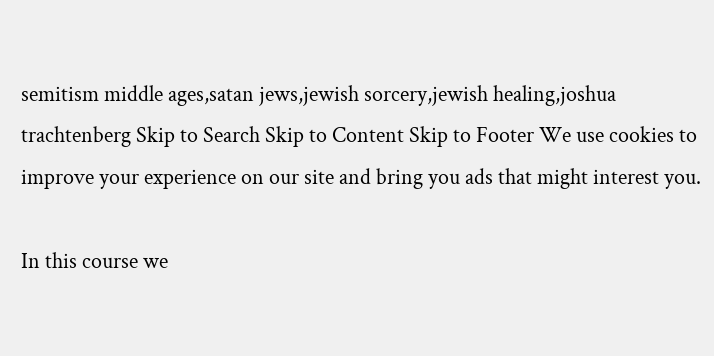semitism middle ages,satan jews,jewish sorcery,jewish healing,joshua trachtenberg Skip to Search Skip to Content Skip to Footer We use cookies to improve your experience on our site and bring you ads that might interest you.

In this course we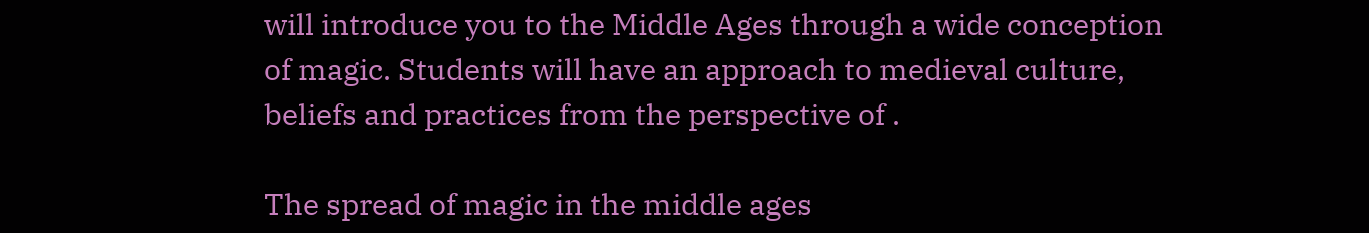will introduce you to the Middle Ages through a wide conception of magic. Students will have an approach to medieval culture, beliefs and practices from the perspective of .

The spread of magic in the middle ages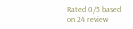Rated 0/5 based on 24 review